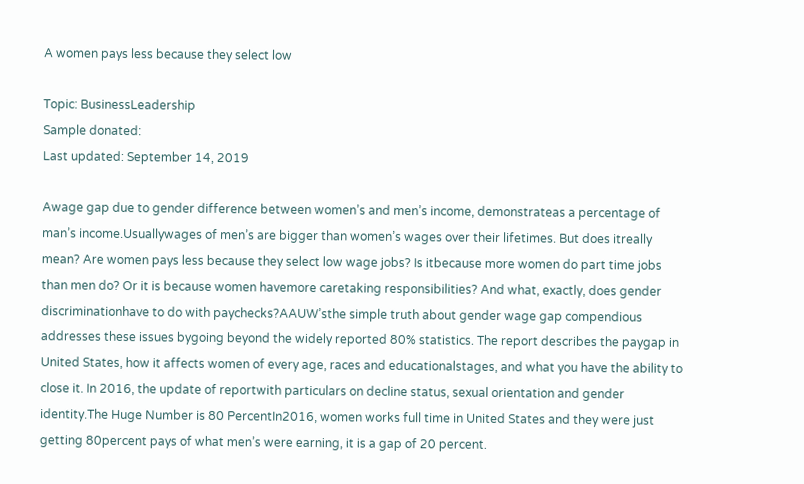A women pays less because they select low

Topic: BusinessLeadership
Sample donated:
Last updated: September 14, 2019

Awage gap due to gender difference between women’s and men’s income, demonstrateas a percentage of man’s income.Usuallywages of men’s are bigger than women’s wages over their lifetimes. But does itreally mean? Are women pays less because they select low wage jobs? Is itbecause more women do part time jobs than men do? Or it is because women havemore caretaking responsibilities? And what, exactly, does gender discriminationhave to do with paychecks?AAUW’sthe simple truth about gender wage gap compendious addresses these issues bygoing beyond the widely reported 80% statistics. The report describes the paygap in United States, how it affects women of every age, races and educationalstages, and what you have the ability to close it. In 2016, the update of reportwith particulars on decline status, sexual orientation and gender identity.The Huge Number is 80 PercentIn2016, women works full time in United States and they were just getting 80percent pays of what men’s were earning, it is a gap of 20 percent.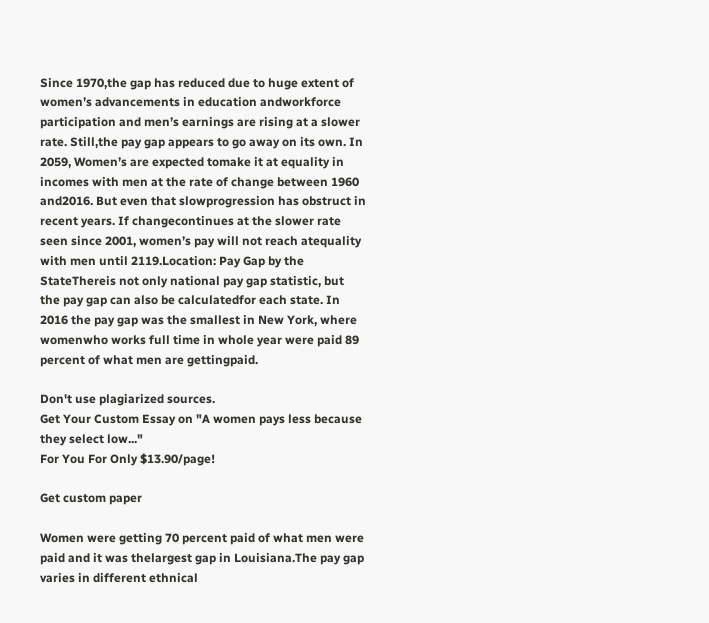Since 1970,the gap has reduced due to huge extent of women’s advancements in education andworkforce participation and men’s earnings are rising at a slower rate. Still,the pay gap appears to go away on its own. In 2059, Women’s are expected tomake it at equality in incomes with men at the rate of change between 1960 and2016. But even that slowprogression has obstruct in recent years. If changecontinues at the slower rate seen since 2001, women’s pay will not reach atequality with men until 2119.Location: Pay Gap by the StateThereis not only national pay gap statistic, but the pay gap can also be calculatedfor each state. In 2016 the pay gap was the smallest in New York, where womenwho works full time in whole year were paid 89 percent of what men are gettingpaid.

Don't use plagiarized sources.
Get Your Custom Essay on "A women pays less because they select low..."
For You For Only $13.90/page!

Get custom paper

Women were getting 70 percent paid of what men were paid and it was thelargest gap in Louisiana.The pay gap varies in different ethnical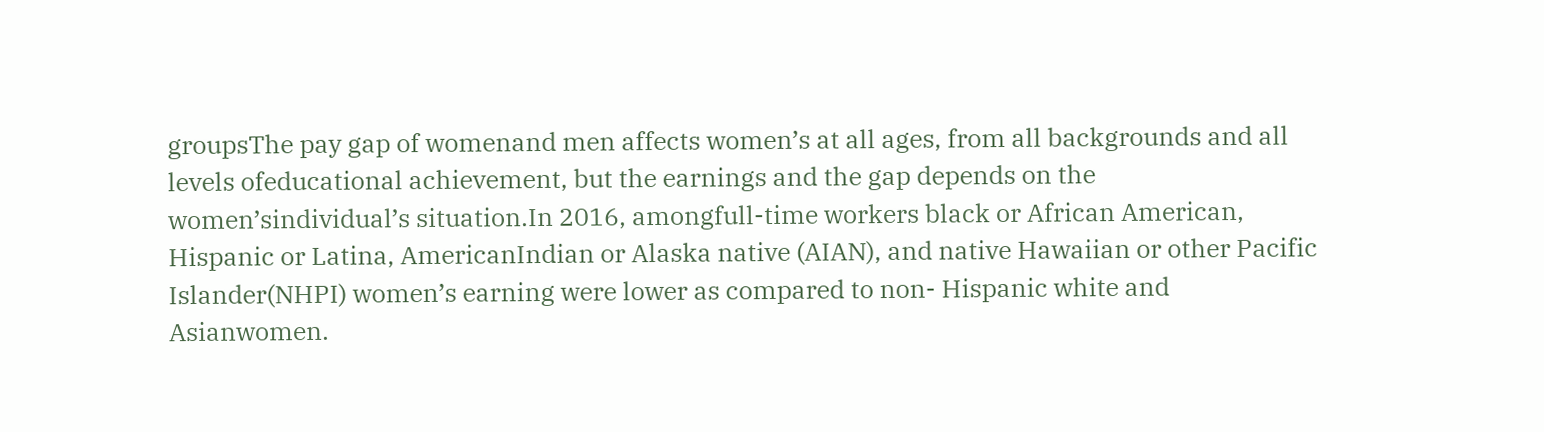groupsThe pay gap of womenand men affects women’s at all ages, from all backgrounds and all levels ofeducational achievement, but the earnings and the gap depends on the women’sindividual’s situation.In 2016, amongfull-time workers black or African American, Hispanic or Latina, AmericanIndian or Alaska native (AIAN), and native Hawaiian or other Pacific Islander(NHPI) women’s earning were lower as compared to non- Hispanic white and Asianwomen.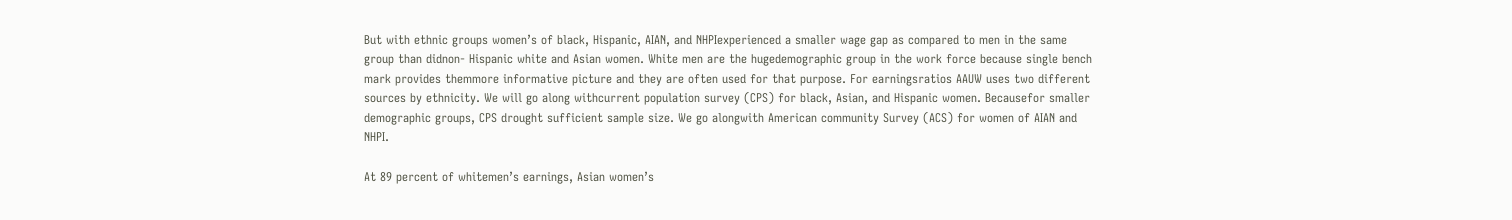But with ethnic groups women’s of black, Hispanic, AIAN, and NHPIexperienced a smaller wage gap as compared to men in the same group than didnon- Hispanic white and Asian women. White men are the hugedemographic group in the work force because single bench mark provides themmore informative picture and they are often used for that purpose. For earningsratios AAUW uses two different sources by ethnicity. We will go along withcurrent population survey (CPS) for black, Asian, and Hispanic women. Becausefor smaller demographic groups, CPS drought sufficient sample size. We go alongwith American community Survey (ACS) for women of AIAN and NHPI.

At 89 percent of whitemen’s earnings, Asian women’s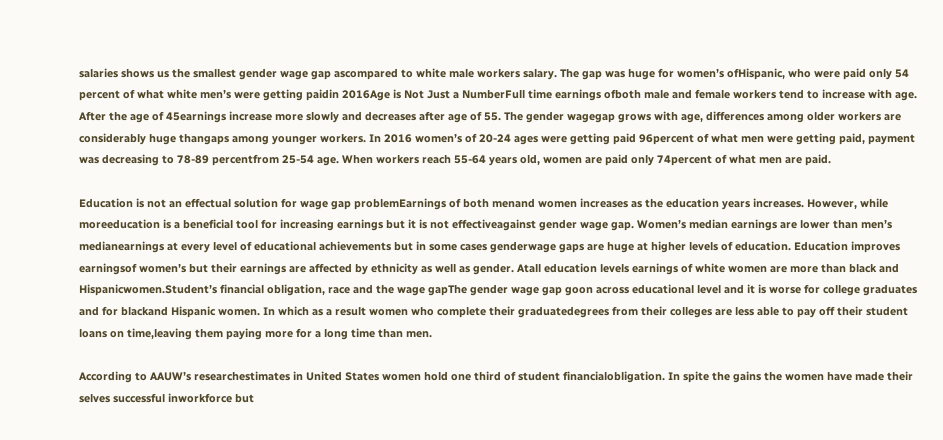salaries shows us the smallest gender wage gap ascompared to white male workers salary. The gap was huge for women’s ofHispanic, who were paid only 54 percent of what white men’s were getting paidin 2016Age is Not Just a NumberFull time earnings ofboth male and female workers tend to increase with age. After the age of 45earnings increase more slowly and decreases after age of 55. The gender wagegap grows with age, differences among older workers are considerably huge thangaps among younger workers. In 2016 women’s of 20-24 ages were getting paid 96percent of what men were getting paid, payment was decreasing to 78-89 percentfrom 25-54 age. When workers reach 55-64 years old, women are paid only 74percent of what men are paid.

Education is not an effectual solution for wage gap problemEarnings of both menand women increases as the education years increases. However, while moreeducation is a beneficial tool for increasing earnings but it is not effectiveagainst gender wage gap. Women’s median earnings are lower than men’s medianearnings at every level of educational achievements but in some cases genderwage gaps are huge at higher levels of education. Education improves earningsof women’s but their earnings are affected by ethnicity as well as gender. Atall education levels earnings of white women are more than black and Hispanicwomen.Student’s financial obligation, race and the wage gapThe gender wage gap goon across educational level and it is worse for college graduates and for blackand Hispanic women. In which as a result women who complete their graduatedegrees from their colleges are less able to pay off their student loans on time,leaving them paying more for a long time than men.

According to AAUW’s researchestimates in United States women hold one third of student financialobligation. In spite the gains the women have made their selves successful inworkforce but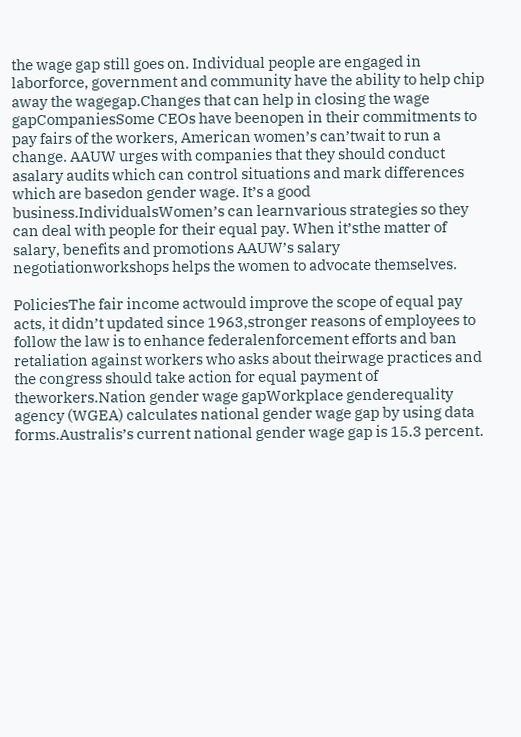the wage gap still goes on. Individual people are engaged in laborforce, government and community have the ability to help chip away the wagegap.Changes that can help in closing the wage gapCompaniesSome CEOs have beenopen in their commitments to pay fairs of the workers, American women’s can’twait to run a change. AAUW urges with companies that they should conduct asalary audits which can control situations and mark differences which are basedon gender wage. It’s a good business.IndividualsWomen’s can learnvarious strategies so they can deal with people for their equal pay. When it’sthe matter of salary, benefits and promotions AAUW’s salary negotiationworkshops helps the women to advocate themselves.

PoliciesThe fair income actwould improve the scope of equal pay acts, it didn’t updated since 1963,stronger reasons of employees to follow the law is to enhance federalenforcement efforts and ban retaliation against workers who asks about theirwage practices and the congress should take action for equal payment of theworkers.Nation gender wage gapWorkplace genderequality agency (WGEA) calculates national gender wage gap by using data forms.Australis’s current national gender wage gap is 15.3 percent.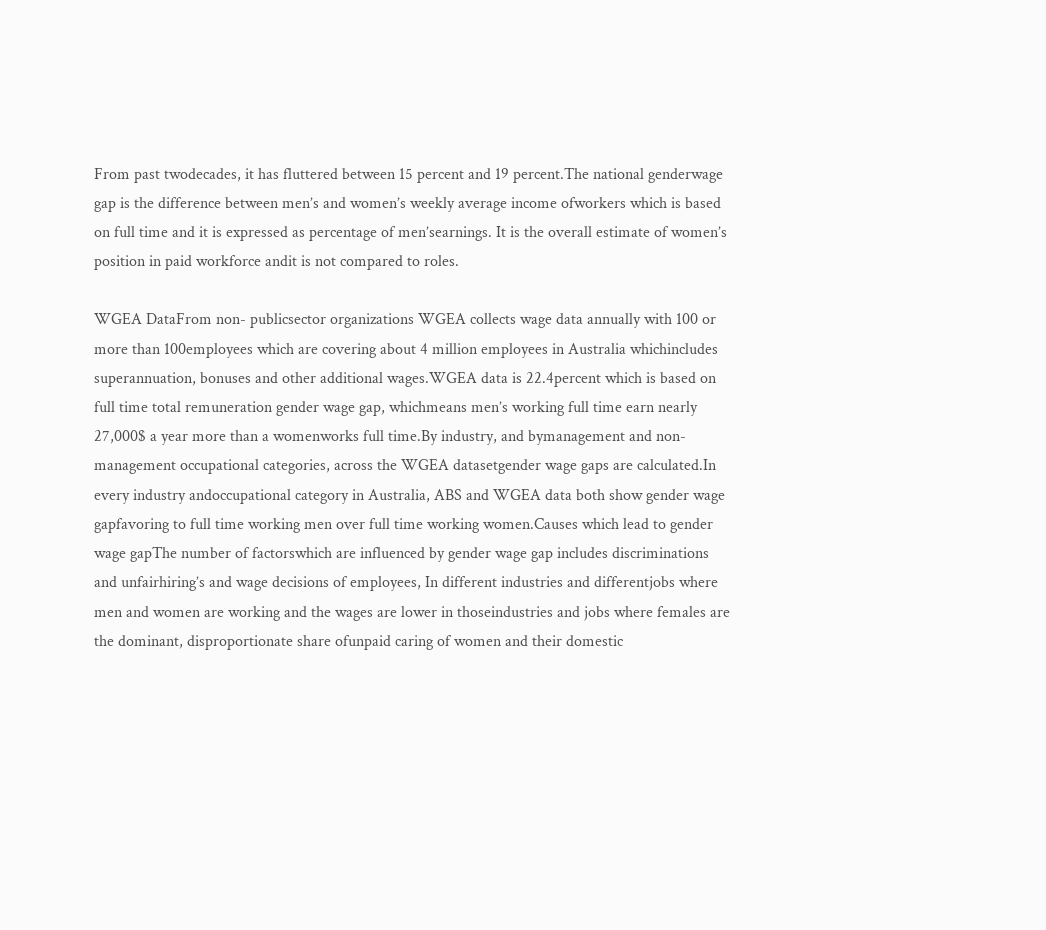From past twodecades, it has fluttered between 15 percent and 19 percent.The national genderwage gap is the difference between men’s and women’s weekly average income ofworkers which is based on full time and it is expressed as percentage of men’searnings. It is the overall estimate of women’s position in paid workforce andit is not compared to roles.

WGEA DataFrom non- publicsector organizations WGEA collects wage data annually with 100 or more than 100employees which are covering about 4 million employees in Australia whichincludes superannuation, bonuses and other additional wages.WGEA data is 22.4percent which is based on full time total remuneration gender wage gap, whichmeans men’s working full time earn nearly 27,000$ a year more than a womenworks full time.By industry, and bymanagement and non- management occupational categories, across the WGEA datasetgender wage gaps are calculated.In every industry andoccupational category in Australia, ABS and WGEA data both show gender wage gapfavoring to full time working men over full time working women.Causes which lead to gender wage gapThe number of factorswhich are influenced by gender wage gap includes discriminations and unfairhiring’s and wage decisions of employees, In different industries and differentjobs where men and women are working and the wages are lower in thoseindustries and jobs where females are the dominant, disproportionate share ofunpaid caring of women and their domestic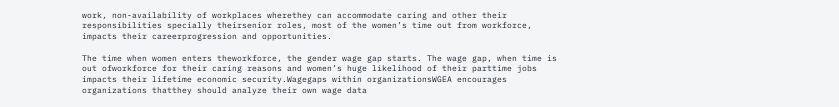work, non-availability of workplaces wherethey can accommodate caring and other their responsibilities specially theirsenior roles, most of the women’s time out from workforce, impacts their careerprogression and opportunities.

The time when women enters theworkforce, the gender wage gap starts. The wage gap, when time is out ofworkforce for their caring reasons and women’s huge likelihood of their parttime jobs impacts their lifetime economic security.Wagegaps within organizationsWGEA encourages organizations thatthey should analyze their own wage data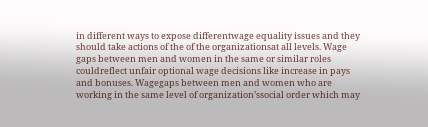in different ways to expose differentwage equality issues and they should take actions of the of the organizationsat all levels. Wage gaps between men and women in the same or similar roles couldreflect unfair optional wage decisions like increase in pays and bonuses. Wagegaps between men and women who are working in the same level of organization’ssocial order which may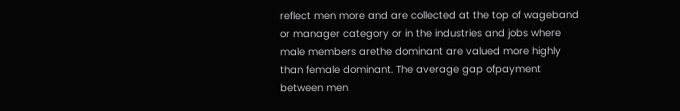reflect men more and are collected at the top of wageband or manager category or in the industries and jobs where male members arethe dominant are valued more highly than female dominant. The average gap ofpayment between men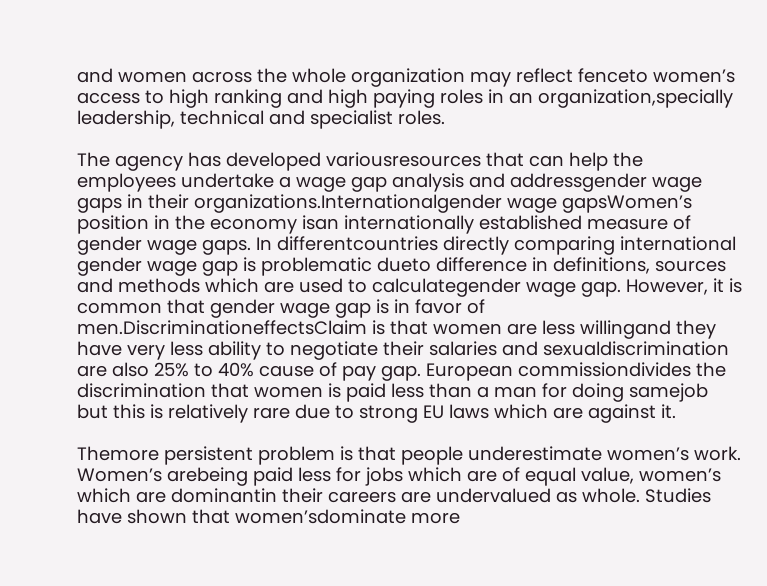and women across the whole organization may reflect fenceto women’s access to high ranking and high paying roles in an organization,specially leadership, technical and specialist roles.

The agency has developed variousresources that can help the employees undertake a wage gap analysis and addressgender wage gaps in their organizations.Internationalgender wage gapsWomen’s position in the economy isan internationally established measure of gender wage gaps. In differentcountries directly comparing international gender wage gap is problematic dueto difference in definitions, sources and methods which are used to calculategender wage gap. However, it is common that gender wage gap is in favor of men.DiscriminationeffectsClaim is that women are less willingand they have very less ability to negotiate their salaries and sexualdiscrimination are also 25% to 40% cause of pay gap. European commissiondivides the discrimination that women is paid less than a man for doing samejob but this is relatively rare due to strong EU laws which are against it.

Themore persistent problem is that people underestimate women’s work. Women’s arebeing paid less for jobs which are of equal value, women’s which are dominantin their careers are undervalued as whole. Studies have shown that women’sdominate more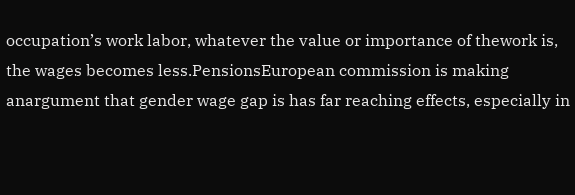occupation’s work labor, whatever the value or importance of thework is, the wages becomes less.PensionsEuropean commission is making anargument that gender wage gap is has far reaching effects, especially in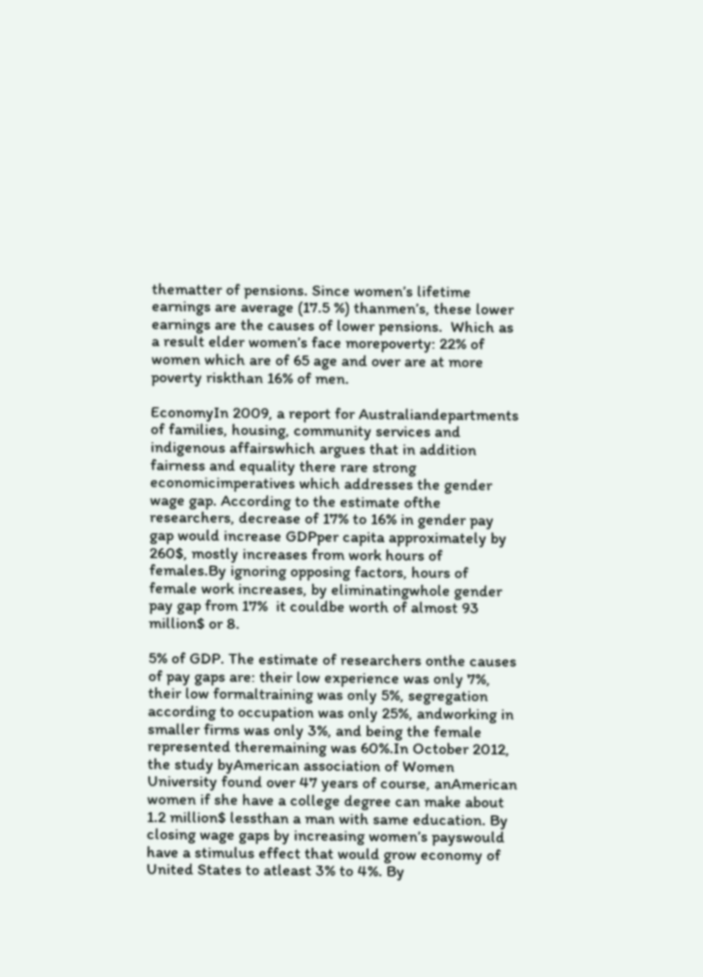thematter of pensions. Since women’s lifetime earnings are average (17.5 %) thanmen’s, these lower earnings are the causes of lower pensions.  Which as a result elder women’s face morepoverty: 22% of women which are of 65 age and over are at more poverty riskthan 16% of men.

EconomyIn 2009, a report for Australiandepartments of families, housing, community services and indigenous affairswhich argues that in addition fairness and equality there rare strong economicimperatives which addresses the gender wage gap. According to the estimate ofthe researchers, decrease of 17% to 16% in gender pay gap would increase GDPper capita approximately by 260$, mostly increases from work hours of females.By ignoring opposing factors, hours of female work increases, by eliminatingwhole gender pay gap from 17%  it couldbe worth of almost 93 million$ or 8.

5% of GDP. The estimate of researchers onthe causes of pay gaps are: their low experience was only 7%, their low formaltraining was only 5%, segregation according to occupation was only 25%, andworking in smaller firms was only 3%, and being the female represented theremaining was 60%.In October 2012, the study byAmerican association of Women University found over 47 years of course, anAmerican women if she have a college degree can make about 1.2 million$ lessthan a man with same education. By closing wage gaps by increasing women’s payswould have a stimulus effect that would grow economy of United States to atleast 3% to 4%. By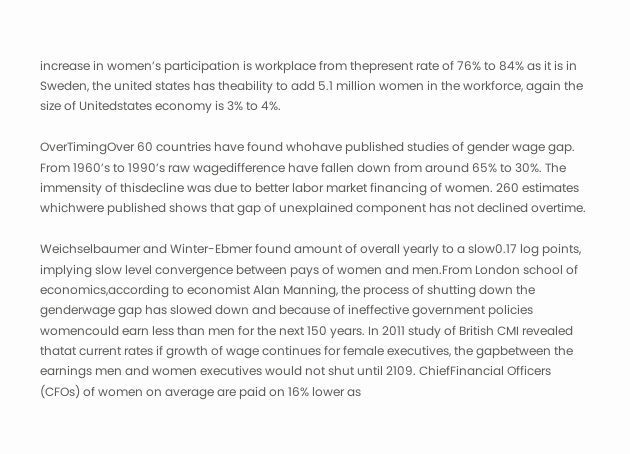increase in women’s participation is workplace from thepresent rate of 76% to 84% as it is in Sweden, the united states has theability to add 5.1 million women in the workforce, again the size of Unitedstates economy is 3% to 4%.

OverTimingOver 60 countries have found whohave published studies of gender wage gap. From 1960’s to 1990’s raw wagedifference have fallen down from around 65% to 30%. The immensity of thisdecline was due to better labor market financing of women. 260 estimates whichwere published shows that gap of unexplained component has not declined overtime.

Weichselbaumer and Winter-Ebmer found amount of overall yearly to a slow0.17 log points, implying slow level convergence between pays of women and men.From London school of economics,according to economist Alan Manning, the process of shutting down the genderwage gap has slowed down and because of ineffective government policies womencould earn less than men for the next 150 years. In 2011 study of British CMI revealed thatat current rates if growth of wage continues for female executives, the gapbetween the earnings men and women executives would not shut until 2109. ChiefFinancial Officers (CFOs) of women on average are paid on 16% lower as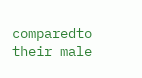comparedto their male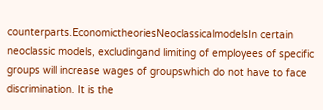counterparts.EconomictheoriesNeoclassicalmodelsIn certain neoclassic models, excludingand limiting of employees of specific groups will increase wages of groupswhich do not have to face discrimination. It is the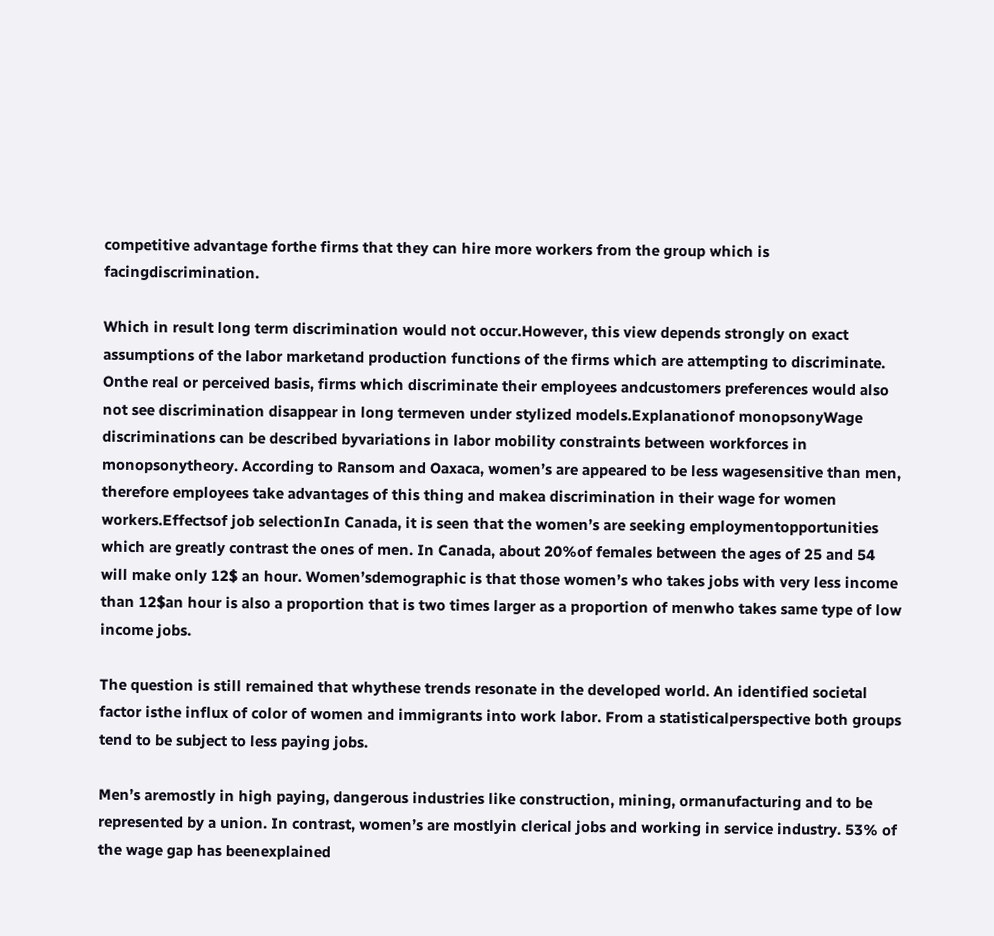competitive advantage forthe firms that they can hire more workers from the group which is facingdiscrimination.

Which in result long term discrimination would not occur.However, this view depends strongly on exact assumptions of the labor marketand production functions of the firms which are attempting to discriminate. Onthe real or perceived basis, firms which discriminate their employees andcustomers preferences would also not see discrimination disappear in long termeven under stylized models.Explanationof monopsonyWage discriminations can be described byvariations in labor mobility constraints between workforces in monopsonytheory. According to Ransom and Oaxaca, women’s are appeared to be less wagesensitive than men, therefore employees take advantages of this thing and makea discrimination in their wage for women workers.Effectsof job selectionIn Canada, it is seen that the women’s are seeking employmentopportunities which are greatly contrast the ones of men. In Canada, about 20%of females between the ages of 25 and 54 will make only 12$ an hour. Women’sdemographic is that those women’s who takes jobs with very less income than 12$an hour is also a proportion that is two times larger as a proportion of menwho takes same type of low income jobs.

The question is still remained that whythese trends resonate in the developed world. An identified societal factor isthe influx of color of women and immigrants into work labor. From a statisticalperspective both groups tend to be subject to less paying jobs.

Men’s aremostly in high paying, dangerous industries like construction, mining, ormanufacturing and to be represented by a union. In contrast, women’s are mostlyin clerical jobs and working in service industry. 53% of the wage gap has beenexplained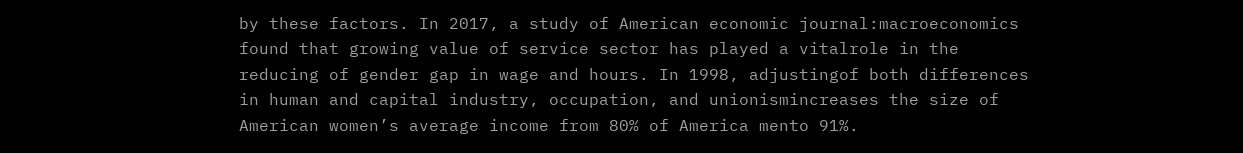by these factors. In 2017, a study of American economic journal:macroeconomics found that growing value of service sector has played a vitalrole in the reducing of gender gap in wage and hours. In 1998, adjustingof both differences in human and capital industry, occupation, and unionismincreases the size of American women’s average income from 80% of America mento 91%.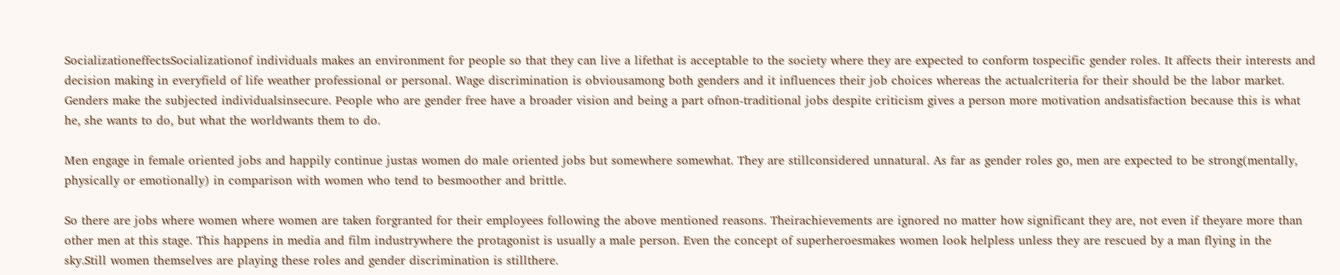SocializationeffectsSocializationof individuals makes an environment for people so that they can live a lifethat is acceptable to the society where they are expected to conform tospecific gender roles. It affects their interests and decision making in everyfield of life weather professional or personal. Wage discrimination is obviousamong both genders and it influences their job choices whereas the actualcriteria for their should be the labor market. Genders make the subjected individualsinsecure. People who are gender free have a broader vision and being a part ofnon-traditional jobs despite criticism gives a person more motivation andsatisfaction because this is what he, she wants to do, but what the worldwants them to do.

Men engage in female oriented jobs and happily continue justas women do male oriented jobs but somewhere somewhat. They are stillconsidered unnatural. As far as gender roles go, men are expected to be strong(mentally, physically or emotionally) in comparison with women who tend to besmoother and brittle.

So there are jobs where women where women are taken forgranted for their employees following the above mentioned reasons. Theirachievements are ignored no matter how significant they are, not even if theyare more than other men at this stage. This happens in media and film industrywhere the protagonist is usually a male person. Even the concept of superheroesmakes women look helpless unless they are rescued by a man flying in the sky.Still women themselves are playing these roles and gender discrimination is stillthere.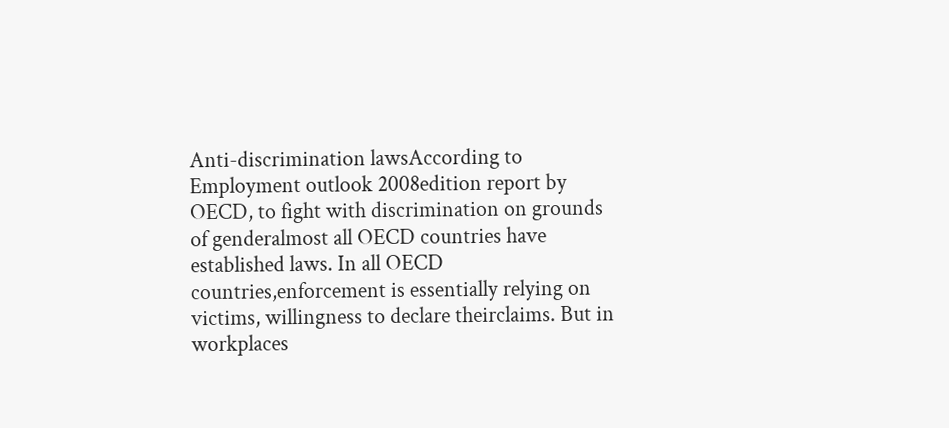Anti-discrimination lawsAccording to Employment outlook 2008edition report by OECD, to fight with discrimination on grounds of genderalmost all OECD countries have established laws. In all OECD countries,enforcement is essentially relying on victims, willingness to declare theirclaims. But in workplaces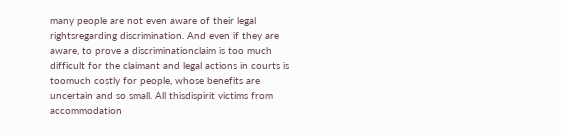many people are not even aware of their legal rightsregarding discrimination. And even if they are aware, to prove a discriminationclaim is too much difficult for the claimant and legal actions in courts is toomuch costly for people, whose benefits are uncertain and so small. All thisdispirit victims from accommodation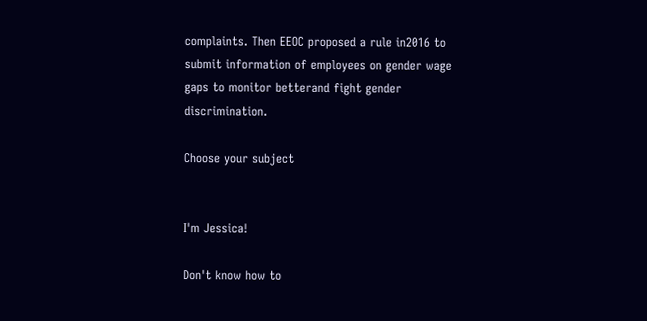complaints. Then EEOC proposed a rule in2016 to submit information of employees on gender wage gaps to monitor betterand fight gender discrimination.

Choose your subject


I'm Jessica!

Don't know how to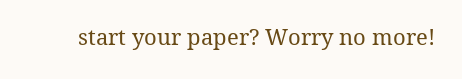start your paper? Worry no more!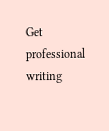Get professional writing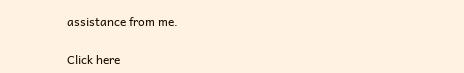assistance from me.

Click here